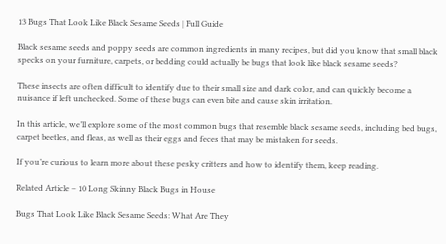13 Bugs That Look Like Black Sesame Seeds | Full Guide

Black sesame seeds and poppy seeds are common ingredients in many recipes, but did you know that small black specks on your furniture, carpets, or bedding could actually be bugs that look like black sesame seeds?

These insects are often difficult to identify due to their small size and dark color, and can quickly become a nuisance if left unchecked. Some of these bugs can even bite and cause skin irritation.

In this article, we’ll explore some of the most common bugs that resemble black sesame seeds, including bed bugs, carpet beetles, and fleas, as well as their eggs and feces that may be mistaken for seeds.

If you’re curious to learn more about these pesky critters and how to identify them, keep reading.

Related Article – 10 Long Skinny Black Bugs in House

Bugs That Look Like Black Sesame Seeds: What Are They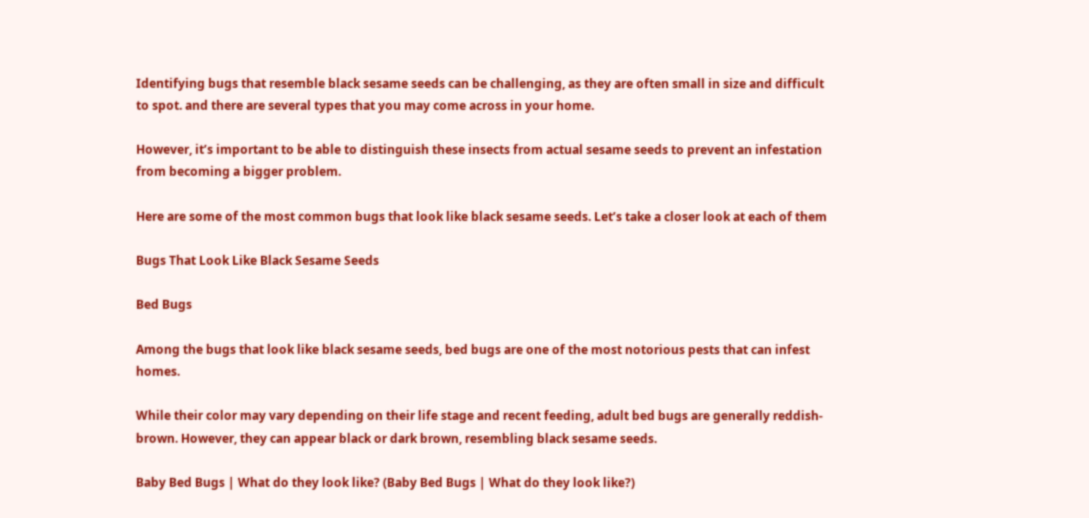Identifying bugs that resemble black sesame seeds can be challenging, as they are often small in size and difficult to spot. and there are several types that you may come across in your home.

However, it’s important to be able to distinguish these insects from actual sesame seeds to prevent an infestation from becoming a bigger problem.

Here are some of the most common bugs that look like black sesame seeds. Let’s take a closer look at each of them

Bugs That Look Like Black Sesame Seeds

Bed Bugs

Among the bugs that look like black sesame seeds, bed bugs are one of the most notorious pests that can infest homes.

While their color may vary depending on their life stage and recent feeding, adult bed bugs are generally reddish-brown. However, they can appear black or dark brown, resembling black sesame seeds.

Baby Bed Bugs | What do they look like? (Baby Bed Bugs | What do they look like?)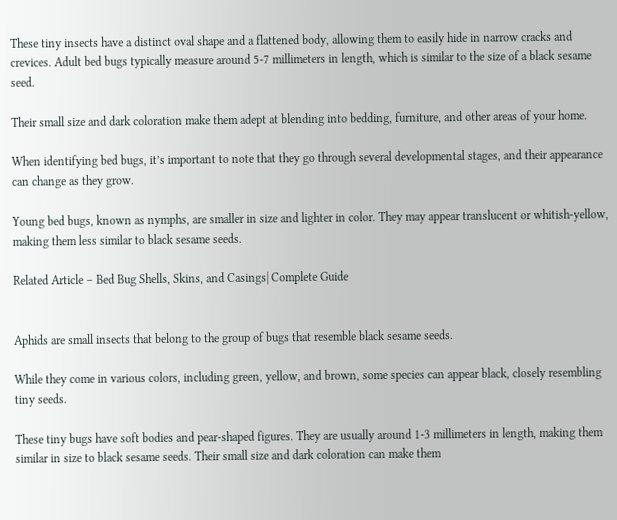These tiny insects have a distinct oval shape and a flattened body, allowing them to easily hide in narrow cracks and crevices. Adult bed bugs typically measure around 5-7 millimeters in length, which is similar to the size of a black sesame seed.

Their small size and dark coloration make them adept at blending into bedding, furniture, and other areas of your home.

When identifying bed bugs, it’s important to note that they go through several developmental stages, and their appearance can change as they grow.

Young bed bugs, known as nymphs, are smaller in size and lighter in color. They may appear translucent or whitish-yellow, making them less similar to black sesame seeds.

Related Article – Bed Bug Shells, Skins, and Casings| Complete Guide


Aphids are small insects that belong to the group of bugs that resemble black sesame seeds.

While they come in various colors, including green, yellow, and brown, some species can appear black, closely resembling tiny seeds.

These tiny bugs have soft bodies and pear-shaped figures. They are usually around 1-3 millimeters in length, making them similar in size to black sesame seeds. Their small size and dark coloration can make them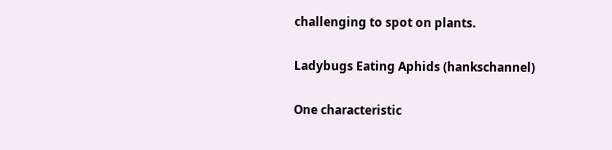challenging to spot on plants.

Ladybugs Eating Aphids (hankschannel)

One characteristic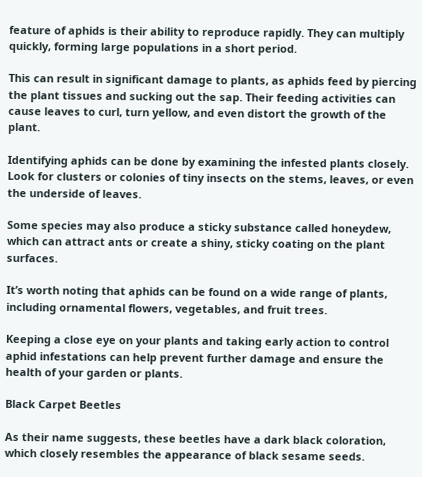feature of aphids is their ability to reproduce rapidly. They can multiply quickly, forming large populations in a short period.

This can result in significant damage to plants, as aphids feed by piercing the plant tissues and sucking out the sap. Their feeding activities can cause leaves to curl, turn yellow, and even distort the growth of the plant.

Identifying aphids can be done by examining the infested plants closely. Look for clusters or colonies of tiny insects on the stems, leaves, or even the underside of leaves.

Some species may also produce a sticky substance called honeydew, which can attract ants or create a shiny, sticky coating on the plant surfaces.

It’s worth noting that aphids can be found on a wide range of plants, including ornamental flowers, vegetables, and fruit trees.

Keeping a close eye on your plants and taking early action to control aphid infestations can help prevent further damage and ensure the health of your garden or plants.

Black Carpet Beetles

As their name suggests, these beetles have a dark black coloration, which closely resembles the appearance of black sesame seeds.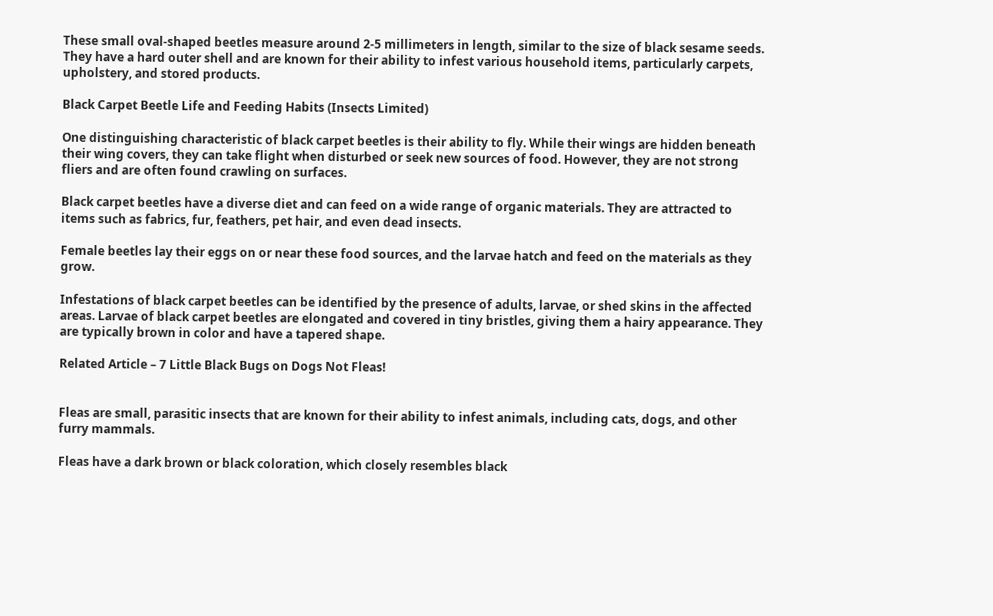These small oval-shaped beetles measure around 2-5 millimeters in length, similar to the size of black sesame seeds. They have a hard outer shell and are known for their ability to infest various household items, particularly carpets, upholstery, and stored products.

Black Carpet Beetle Life and Feeding Habits (Insects Limited)

One distinguishing characteristic of black carpet beetles is their ability to fly. While their wings are hidden beneath their wing covers, they can take flight when disturbed or seek new sources of food. However, they are not strong fliers and are often found crawling on surfaces.

Black carpet beetles have a diverse diet and can feed on a wide range of organic materials. They are attracted to items such as fabrics, fur, feathers, pet hair, and even dead insects.

Female beetles lay their eggs on or near these food sources, and the larvae hatch and feed on the materials as they grow.

Infestations of black carpet beetles can be identified by the presence of adults, larvae, or shed skins in the affected areas. Larvae of black carpet beetles are elongated and covered in tiny bristles, giving them a hairy appearance. They are typically brown in color and have a tapered shape.

Related Article – 7 Little Black Bugs on Dogs Not Fleas!


Fleas are small, parasitic insects that are known for their ability to infest animals, including cats, dogs, and other furry mammals.

Fleas have a dark brown or black coloration, which closely resembles black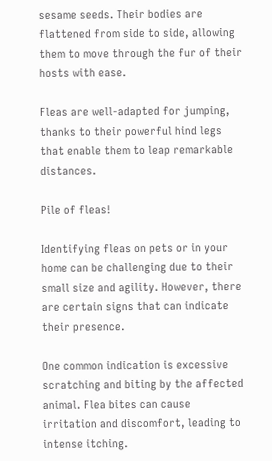sesame seeds. Their bodies are flattened from side to side, allowing them to move through the fur of their hosts with ease.

Fleas are well-adapted for jumping, thanks to their powerful hind legs that enable them to leap remarkable distances.

Pile of fleas!

Identifying fleas on pets or in your home can be challenging due to their small size and agility. However, there are certain signs that can indicate their presence.

One common indication is excessive scratching and biting by the affected animal. Flea bites can cause irritation and discomfort, leading to intense itching.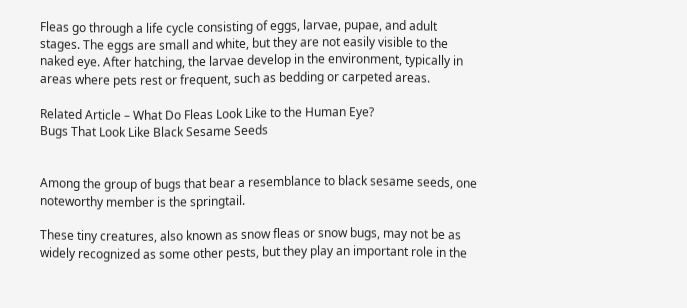Fleas go through a life cycle consisting of eggs, larvae, pupae, and adult stages. The eggs are small and white, but they are not easily visible to the naked eye. After hatching, the larvae develop in the environment, typically in areas where pets rest or frequent, such as bedding or carpeted areas.

Related Article – What Do Fleas Look Like to the Human Eye?
Bugs That Look Like Black Sesame Seeds


Among the group of bugs that bear a resemblance to black sesame seeds, one noteworthy member is the springtail.

These tiny creatures, also known as snow fleas or snow bugs, may not be as widely recognized as some other pests, but they play an important role in the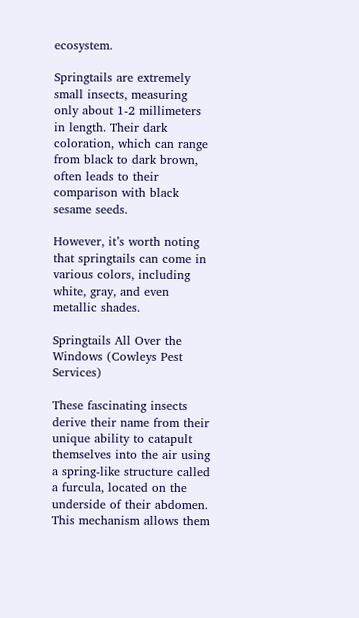ecosystem.

Springtails are extremely small insects, measuring only about 1-2 millimeters in length. Their dark coloration, which can range from black to dark brown, often leads to their comparison with black sesame seeds.

However, it’s worth noting that springtails can come in various colors, including white, gray, and even metallic shades.

Springtails All Over the Windows (Cowleys Pest Services)

These fascinating insects derive their name from their unique ability to catapult themselves into the air using a spring-like structure called a furcula, located on the underside of their abdomen. This mechanism allows them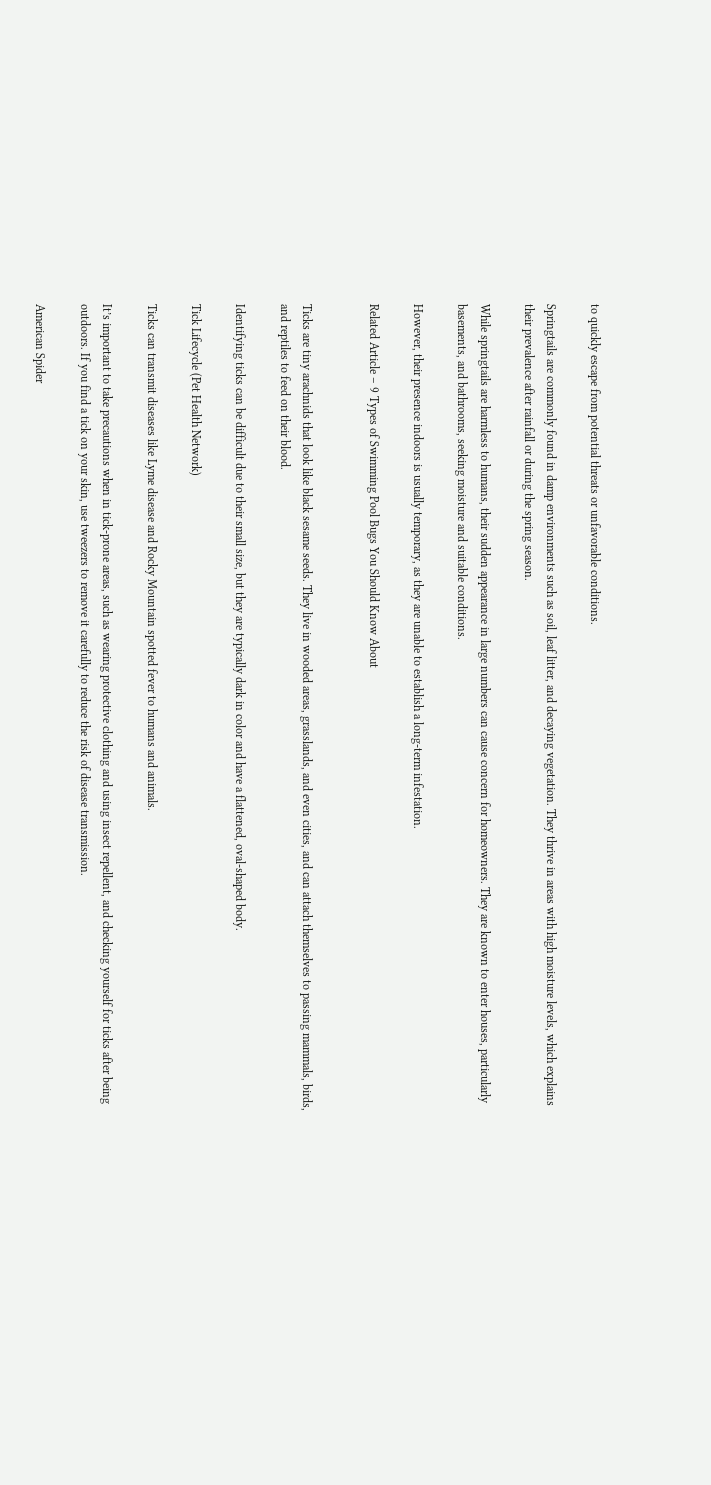to quickly escape from potential threats or unfavorable conditions.

Springtails are commonly found in damp environments such as soil, leaf litter, and decaying vegetation. They thrive in areas with high moisture levels, which explains their prevalence after rainfall or during the spring season.

While springtails are harmless to humans, their sudden appearance in large numbers can cause concern for homeowners. They are known to enter houses, particularly basements, and bathrooms, seeking moisture and suitable conditions.

However, their presence indoors is usually temporary, as they are unable to establish a long-term infestation.

Related Article – 9 Types of Swimming Pool Bugs You Should Know About


Ticks are tiny arachnids that look like black sesame seeds. They live in wooded areas, grasslands, and even cities, and can attach themselves to passing mammals, birds, and reptiles to feed on their blood.

Identifying ticks can be difficult due to their small size, but they are typically dark in color and have a flattened, oval-shaped body.

Tick Lifecycle (Pet Health Network)

Ticks can transmit diseases like Lyme disease and Rocky Mountain spotted fever to humans and animals.

It’s important to take precautions when in tick-prone areas, such as wearing protective clothing and using insect repellent, and checking yourself for ticks after being outdoors. If you find a tick on your skin, use tweezers to remove it carefully to reduce the risk of disease transmission.

American Spider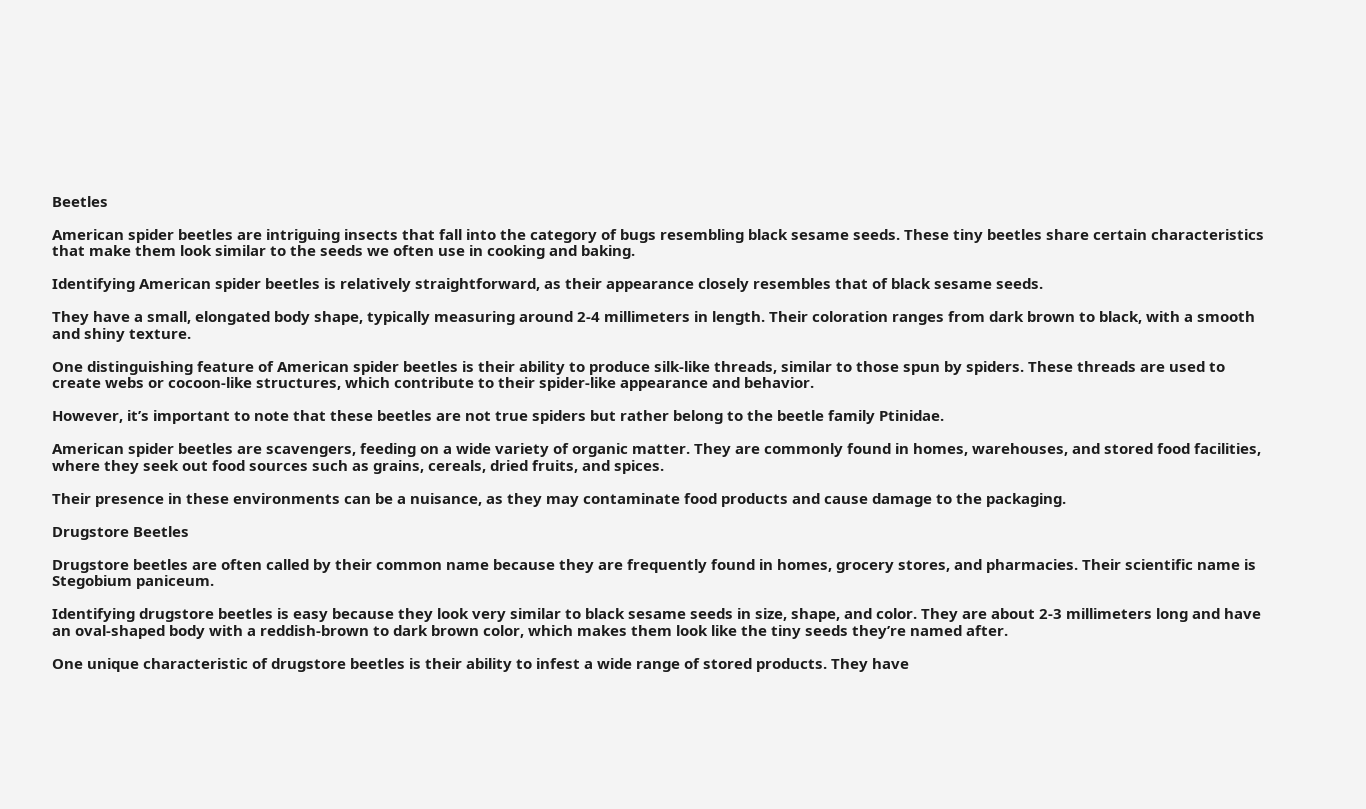Beetles

American spider beetles are intriguing insects that fall into the category of bugs resembling black sesame seeds. These tiny beetles share certain characteristics that make them look similar to the seeds we often use in cooking and baking.

Identifying American spider beetles is relatively straightforward, as their appearance closely resembles that of black sesame seeds.

They have a small, elongated body shape, typically measuring around 2-4 millimeters in length. Their coloration ranges from dark brown to black, with a smooth and shiny texture.

One distinguishing feature of American spider beetles is their ability to produce silk-like threads, similar to those spun by spiders. These threads are used to create webs or cocoon-like structures, which contribute to their spider-like appearance and behavior.

However, it’s important to note that these beetles are not true spiders but rather belong to the beetle family Ptinidae.

American spider beetles are scavengers, feeding on a wide variety of organic matter. They are commonly found in homes, warehouses, and stored food facilities, where they seek out food sources such as grains, cereals, dried fruits, and spices.

Their presence in these environments can be a nuisance, as they may contaminate food products and cause damage to the packaging.

Drugstore Beetles

Drugstore beetles are often called by their common name because they are frequently found in homes, grocery stores, and pharmacies. Their scientific name is Stegobium paniceum.

Identifying drugstore beetles is easy because they look very similar to black sesame seeds in size, shape, and color. They are about 2-3 millimeters long and have an oval-shaped body with a reddish-brown to dark brown color, which makes them look like the tiny seeds they’re named after.

One unique characteristic of drugstore beetles is their ability to infest a wide range of stored products. They have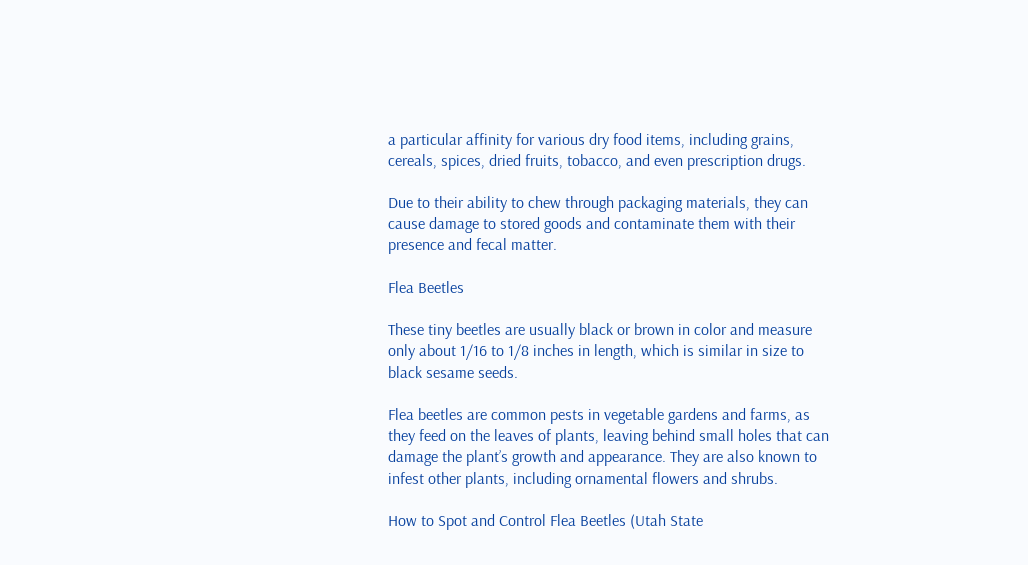a particular affinity for various dry food items, including grains, cereals, spices, dried fruits, tobacco, and even prescription drugs.

Due to their ability to chew through packaging materials, they can cause damage to stored goods and contaminate them with their presence and fecal matter.

Flea Beetles

These tiny beetles are usually black or brown in color and measure only about 1/16 to 1/8 inches in length, which is similar in size to black sesame seeds.

Flea beetles are common pests in vegetable gardens and farms, as they feed on the leaves of plants, leaving behind small holes that can damage the plant’s growth and appearance. They are also known to infest other plants, including ornamental flowers and shrubs.

How to Spot and Control Flea Beetles (Utah State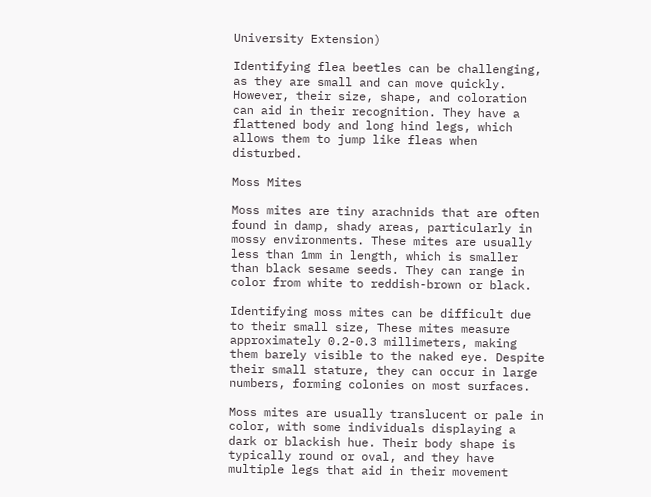University Extension)

Identifying flea beetles can be challenging, as they are small and can move quickly. However, their size, shape, and coloration can aid in their recognition. They have a flattened body and long hind legs, which allows them to jump like fleas when disturbed.

Moss Mites

Moss mites are tiny arachnids that are often found in damp, shady areas, particularly in mossy environments. These mites are usually less than 1mm in length, which is smaller than black sesame seeds. They can range in color from white to reddish-brown or black.

Identifying moss mites can be difficult due to their small size, These mites measure approximately 0.2-0.3 millimeters, making them barely visible to the naked eye. Despite their small stature, they can occur in large numbers, forming colonies on most surfaces.

Moss mites are usually translucent or pale in color, with some individuals displaying a dark or blackish hue. Their body shape is typically round or oval, and they have multiple legs that aid in their movement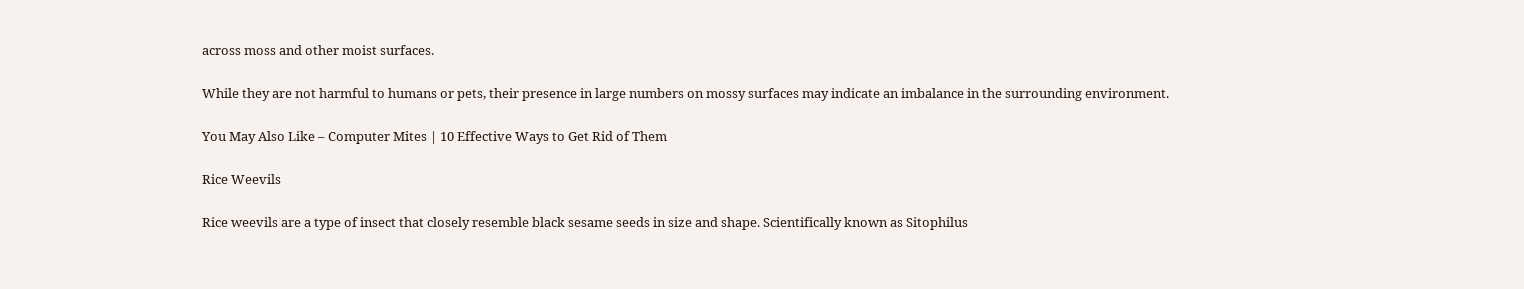across moss and other moist surfaces.

While they are not harmful to humans or pets, their presence in large numbers on mossy surfaces may indicate an imbalance in the surrounding environment.

You May Also Like – Computer Mites | 10 Effective Ways to Get Rid of Them

Rice Weevils

Rice weevils are a type of insect that closely resemble black sesame seeds in size and shape. Scientifically known as Sitophilus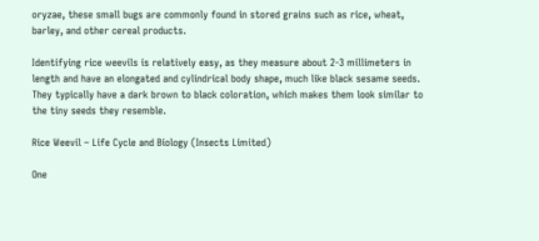oryzae, these small bugs are commonly found in stored grains such as rice, wheat, barley, and other cereal products.

Identifying rice weevils is relatively easy, as they measure about 2-3 millimeters in length and have an elongated and cylindrical body shape, much like black sesame seeds. They typically have a dark brown to black coloration, which makes them look similar to the tiny seeds they resemble.

Rice Weevil – Life Cycle and Biology (Insects Limited)

One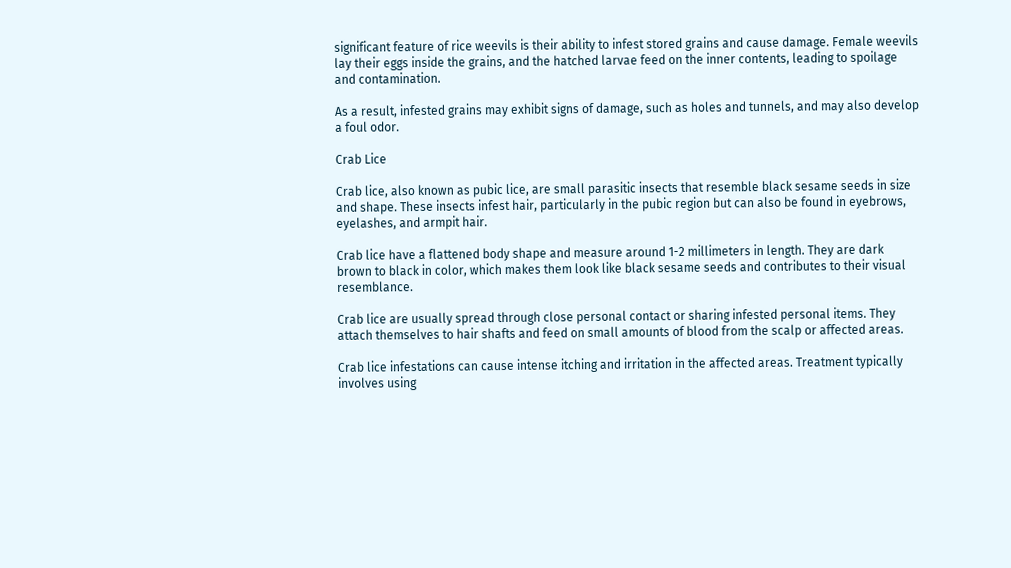significant feature of rice weevils is their ability to infest stored grains and cause damage. Female weevils lay their eggs inside the grains, and the hatched larvae feed on the inner contents, leading to spoilage and contamination.

As a result, infested grains may exhibit signs of damage, such as holes and tunnels, and may also develop a foul odor.

Crab Lice

Crab lice, also known as pubic lice, are small parasitic insects that resemble black sesame seeds in size and shape. These insects infest hair, particularly in the pubic region but can also be found in eyebrows, eyelashes, and armpit hair.

Crab lice have a flattened body shape and measure around 1-2 millimeters in length. They are dark brown to black in color, which makes them look like black sesame seeds and contributes to their visual resemblance.

Crab lice are usually spread through close personal contact or sharing infested personal items. They attach themselves to hair shafts and feed on small amounts of blood from the scalp or affected areas.

Crab lice infestations can cause intense itching and irritation in the affected areas. Treatment typically involves using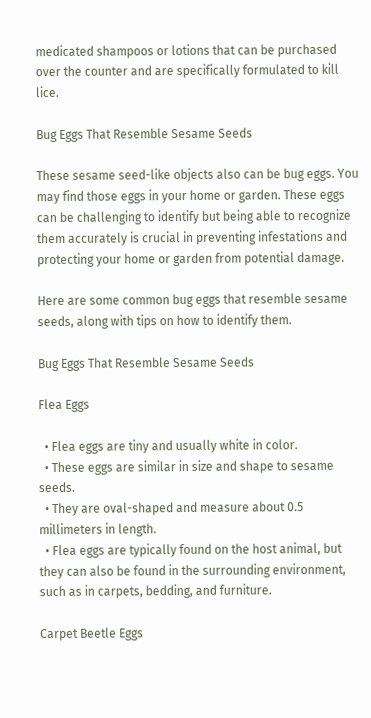medicated shampoos or lotions that can be purchased over the counter and are specifically formulated to kill lice.

Bug Eggs That Resemble Sesame Seeds

These sesame seed-like objects also can be bug eggs. You may find those eggs in your home or garden. These eggs can be challenging to identify but being able to recognize them accurately is crucial in preventing infestations and protecting your home or garden from potential damage.

Here are some common bug eggs that resemble sesame seeds, along with tips on how to identify them.

Bug Eggs That Resemble Sesame Seeds

Flea Eggs

  • Flea eggs are tiny and usually white in color.
  • These eggs are similar in size and shape to sesame seeds.
  • They are oval-shaped and measure about 0.5 millimeters in length.
  • Flea eggs are typically found on the host animal, but they can also be found in the surrounding environment, such as in carpets, bedding, and furniture.

Carpet Beetle Eggs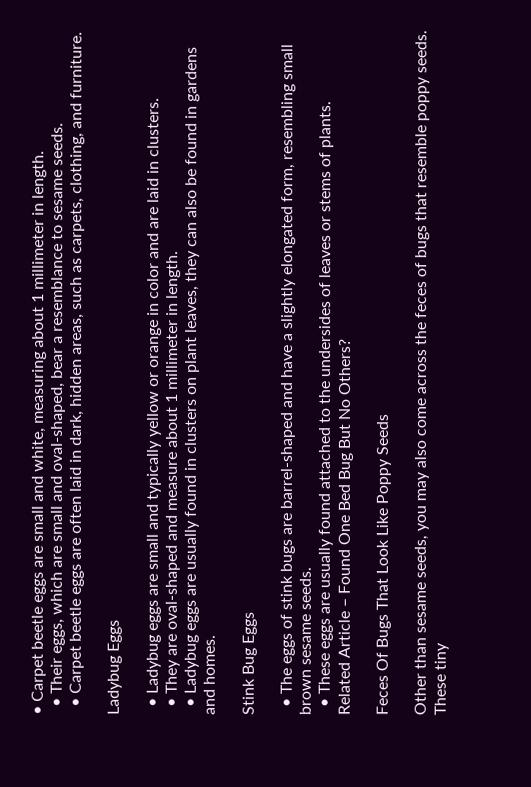• Carpet beetle eggs are small and white, measuring about 1 millimeter in length.
  • Their eggs, which are small and oval-shaped, bear a resemblance to sesame seeds.
  • Carpet beetle eggs are often laid in dark, hidden areas, such as carpets, clothing, and furniture.

Ladybug Eggs

  • Ladybug eggs are small and typically yellow or orange in color and are laid in clusters.
  • They are oval-shaped and measure about 1 millimeter in length.
  • Ladybug eggs are usually found in clusters on plant leaves, they can also be found in gardens and homes.

Stink Bug Eggs

  • The eggs of stink bugs are barrel-shaped and have a slightly elongated form, resembling small brown sesame seeds.
  • These eggs are usually found attached to the undersides of leaves or stems of plants.
Related Article – Found One Bed Bug But No Others?

Feces Of Bugs That Look Like Poppy Seeds

Other than sesame seeds, you may also come across the feces of bugs that resemble poppy seeds. These tiny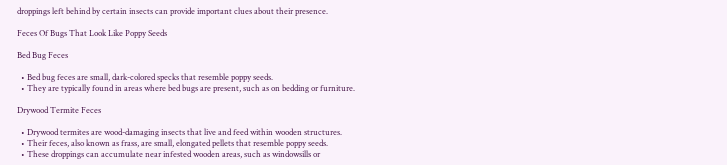droppings left behind by certain insects can provide important clues about their presence.

Feces Of Bugs That Look Like Poppy Seeds

Bed Bug Feces

  • Bed bug feces are small, dark-colored specks that resemble poppy seeds.
  • They are typically found in areas where bed bugs are present, such as on bedding or furniture.

Drywood Termite Feces

  • Drywood termites are wood-damaging insects that live and feed within wooden structures.
  • Their feces, also known as frass, are small, elongated pellets that resemble poppy seeds.
  • These droppings can accumulate near infested wooden areas, such as windowsills or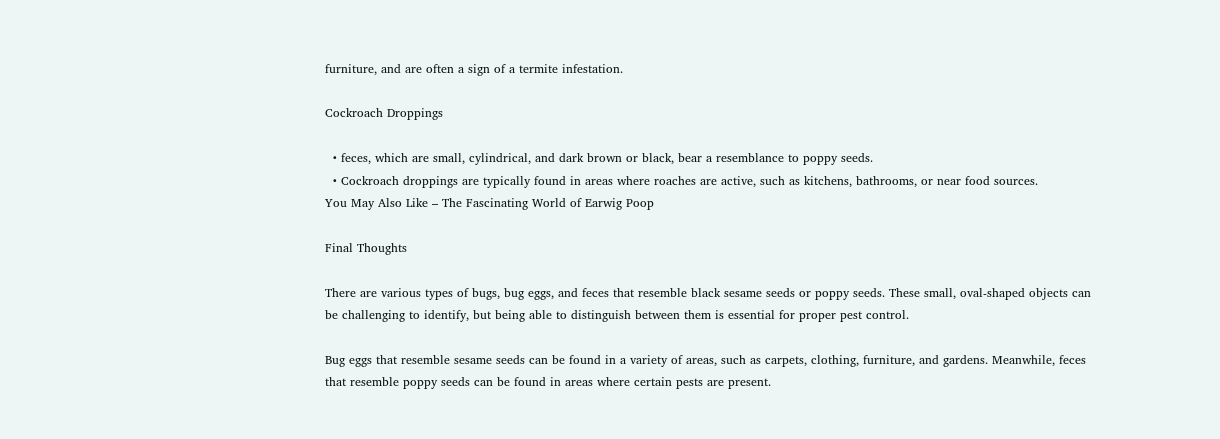furniture, and are often a sign of a termite infestation.

Cockroach Droppings

  • feces, which are small, cylindrical, and dark brown or black, bear a resemblance to poppy seeds.
  • Cockroach droppings are typically found in areas where roaches are active, such as kitchens, bathrooms, or near food sources.
You May Also Like – The Fascinating World of Earwig Poop

Final Thoughts

There are various types of bugs, bug eggs, and feces that resemble black sesame seeds or poppy seeds. These small, oval-shaped objects can be challenging to identify, but being able to distinguish between them is essential for proper pest control.

Bug eggs that resemble sesame seeds can be found in a variety of areas, such as carpets, clothing, furniture, and gardens. Meanwhile, feces that resemble poppy seeds can be found in areas where certain pests are present.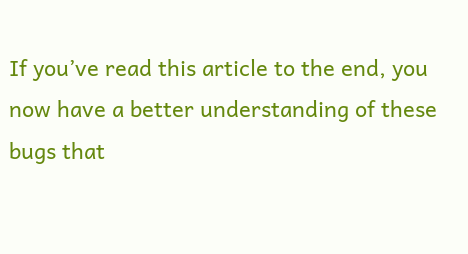If you’ve read this article to the end, you now have a better understanding of these bugs that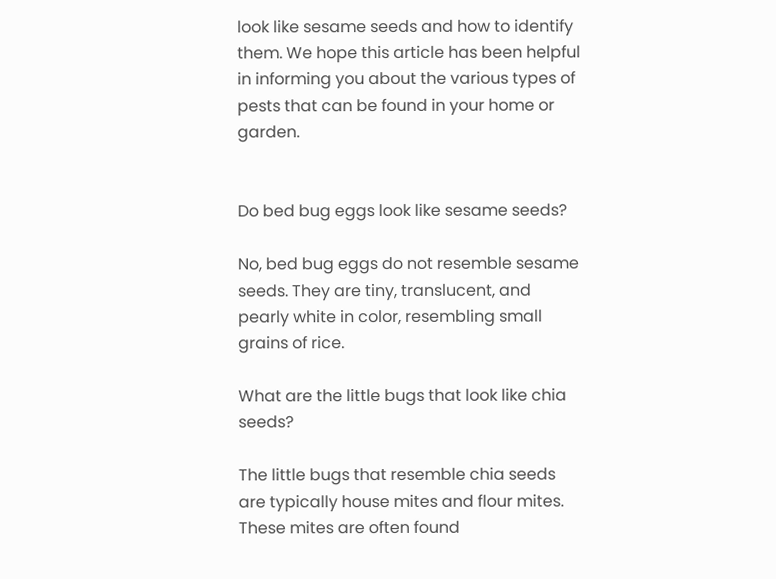look like sesame seeds and how to identify them. We hope this article has been helpful in informing you about the various types of pests that can be found in your home or garden.


Do bed bug eggs look like sesame seeds?

No, bed bug eggs do not resemble sesame seeds. They are tiny, translucent, and pearly white in color, resembling small grains of rice.

What are the little bugs that look like chia seeds?

The little bugs that resemble chia seeds are typically house mites and flour mites. These mites are often found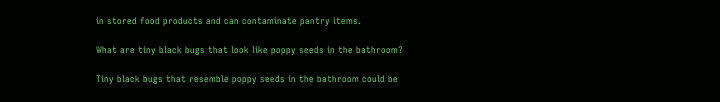in stored food products and can contaminate pantry items.

What are tiny black bugs that look like poppy seeds in the bathroom?

Tiny black bugs that resemble poppy seeds in the bathroom could be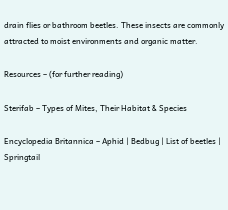drain flies or bathroom beetles. These insects are commonly attracted to moist environments and organic matter.

Resources – (for further reading)

Sterifab – Types of Mites, Their Habitat & Species

Encyclopedia Britannica – Aphid | Bedbug | List of beetles | Springtail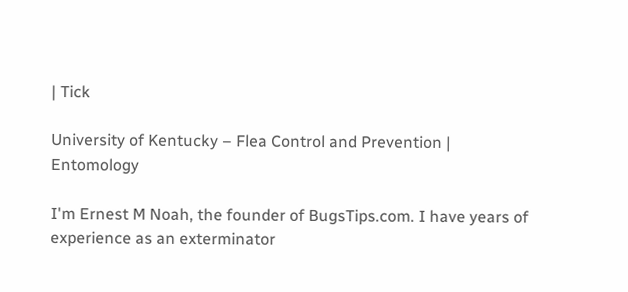| Tick

University of Kentucky – Flea Control and Prevention | Entomology

I'm Ernest M Noah, the founder of BugsTips.com. I have years of experience as an exterminator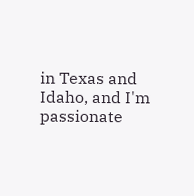in Texas and Idaho, and I'm passionate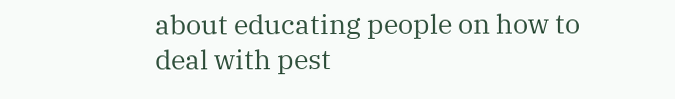about educating people on how to deal with pest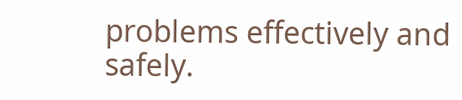problems effectively and safely.